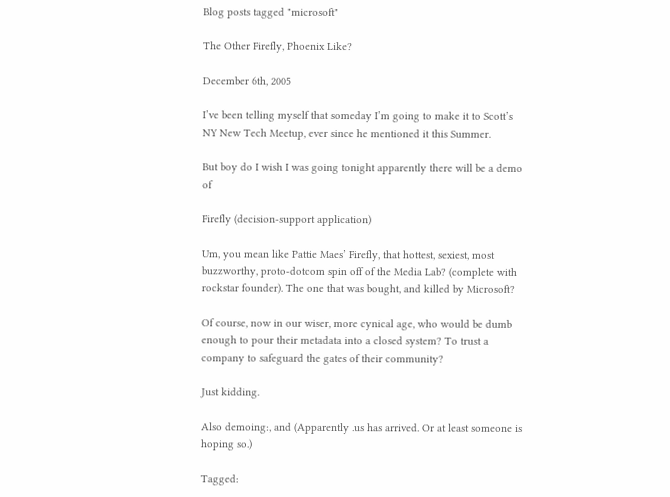Blog posts tagged "microsoft"

The Other Firefly, Phoenix Like?

December 6th, 2005

I’ve been telling myself that someday I’m going to make it to Scott’s NY New Tech Meetup, ever since he mentioned it this Summer.

But boy do I wish I was going tonight apparently there will be a demo of

Firefly (decision-support application)

Um, you mean like Pattie Maes’ Firefly, that hottest, sexiest, most buzzworthy, proto-dotcom spin off of the Media Lab? (complete with rockstar founder). The one that was bought, and killed by Microsoft?

Of course, now in our wiser, more cynical age, who would be dumb enough to pour their metadata into a closed system? To trust a company to safeguard the gates of their community?

Just kidding.

Also demoing:, and (Apparently .us has arrived. Or at least someone is hoping so.)

Tagged: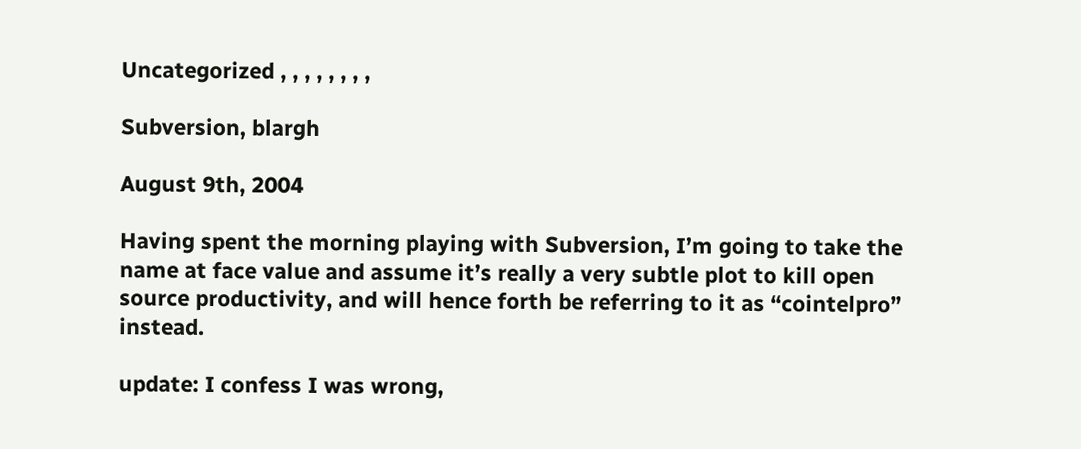Uncategorized , , , , , , , ,

Subversion, blargh

August 9th, 2004

Having spent the morning playing with Subversion, I’m going to take the name at face value and assume it’s really a very subtle plot to kill open source productivity, and will hence forth be referring to it as “cointelpro” instead.

update: I confess I was wrong,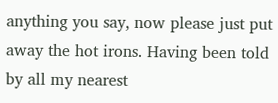anything you say, now please just put away the hot irons. Having been told by all my nearest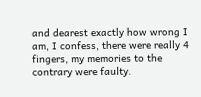and dearest exactly how wrong I am, I confess, there were really 4 fingers, my memories to the contrary were faulty.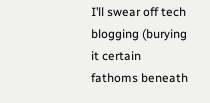I’ll swear off tech blogging (burying it certain fathoms beneath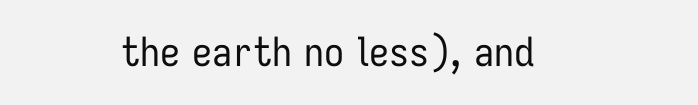the earth no less), and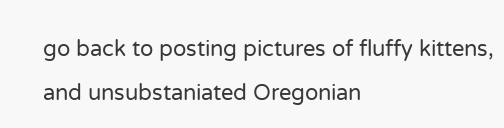go back to posting pictures of fluffy kittens, and unsubstaniated Oregonian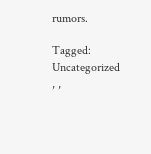rumors.

Tagged: Uncategorized , ,